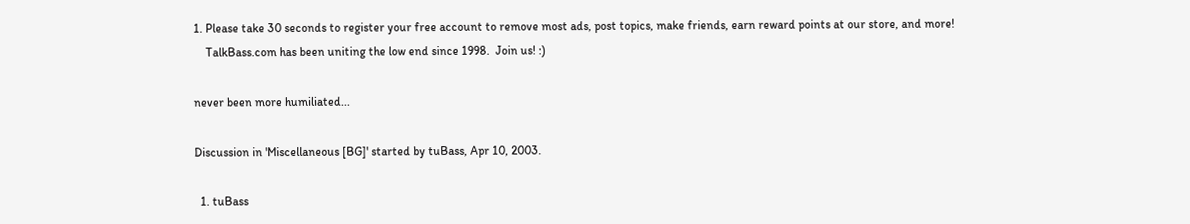1. Please take 30 seconds to register your free account to remove most ads, post topics, make friends, earn reward points at our store, and more!
    TalkBass.com has been uniting the low end since 1998.  Join us! :)

never been more humiliated...

Discussion in 'Miscellaneous [BG]' started by tuBass, Apr 10, 2003.

  1. tuBass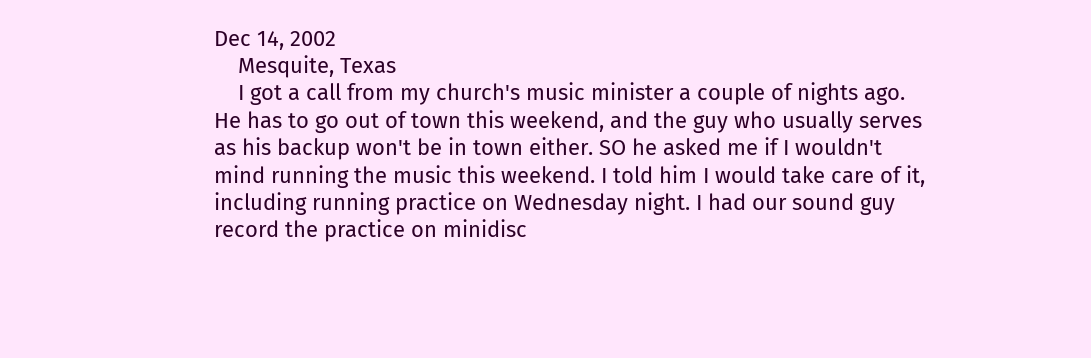Dec 14, 2002
    Mesquite, Texas
    I got a call from my church's music minister a couple of nights ago. He has to go out of town this weekend, and the guy who usually serves as his backup won't be in town either. SO he asked me if I wouldn't mind running the music this weekend. I told him I would take care of it, including running practice on Wednesday night. I had our sound guy record the practice on minidisc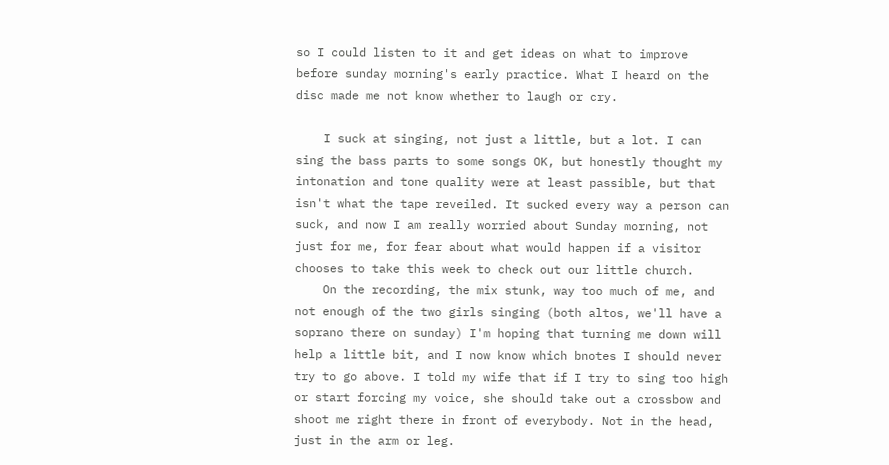so I could listen to it and get ideas on what to improve before sunday morning's early practice. What I heard on the disc made me not know whether to laugh or cry.

    I suck at singing, not just a little, but a lot. I can sing the bass parts to some songs OK, but honestly thought my intonation and tone quality were at least passible, but that isn't what the tape reveiled. It sucked every way a person can suck, and now I am really worried about Sunday morning, not just for me, for fear about what would happen if a visitor chooses to take this week to check out our little church.
    On the recording, the mix stunk, way too much of me, and not enough of the two girls singing (both altos, we'll have a soprano there on sunday) I'm hoping that turning me down will help a little bit, and I now know which bnotes I should never try to go above. I told my wife that if I try to sing too high or start forcing my voice, she should take out a crossbow and shoot me right there in front of everybody. Not in the head, just in the arm or leg.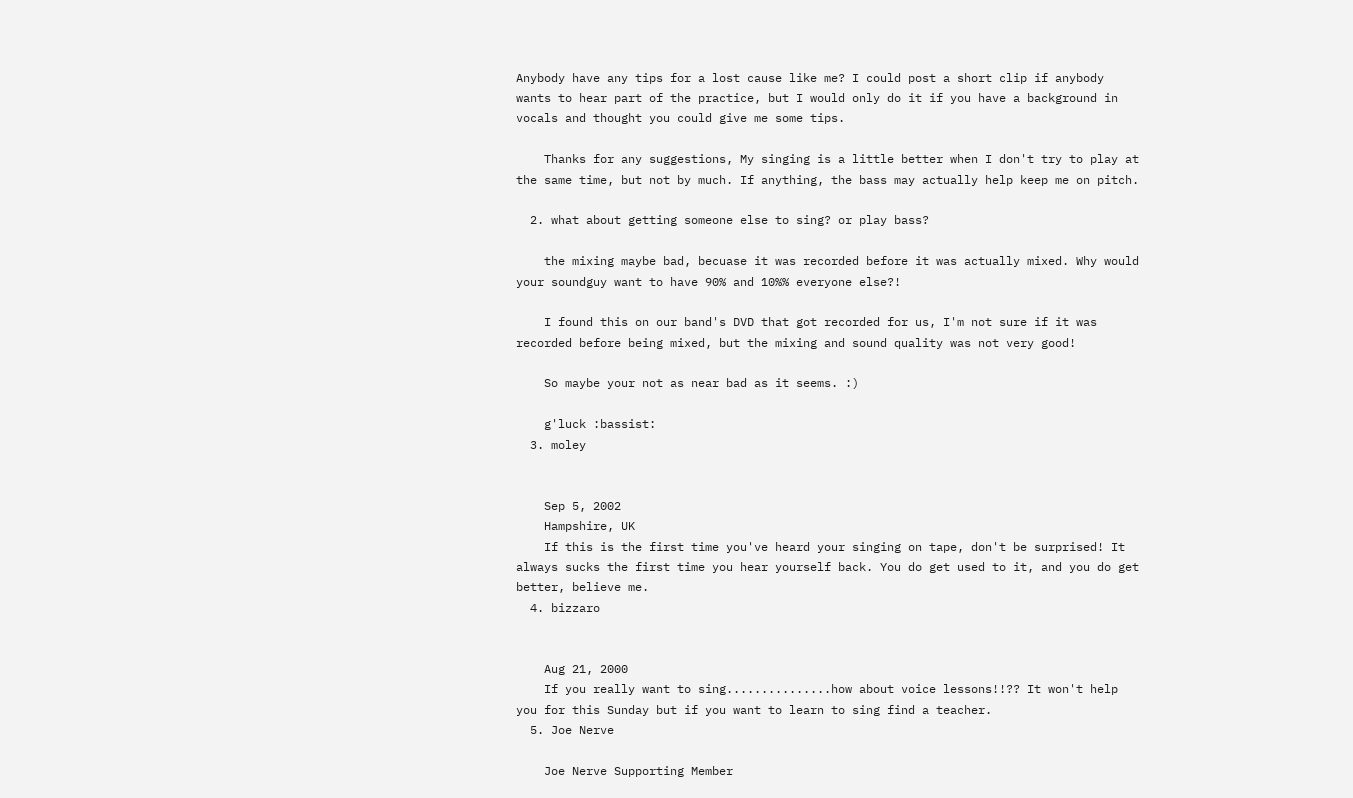Anybody have any tips for a lost cause like me? I could post a short clip if anybody wants to hear part of the practice, but I would only do it if you have a background in vocals and thought you could give me some tips.

    Thanks for any suggestions, My singing is a little better when I don't try to play at the same time, but not by much. If anything, the bass may actually help keep me on pitch.

  2. what about getting someone else to sing? or play bass?

    the mixing maybe bad, becuase it was recorded before it was actually mixed. Why would your soundguy want to have 90% and 10%% everyone else?!

    I found this on our band's DVD that got recorded for us, I'm not sure if it was recorded before being mixed, but the mixing and sound quality was not very good!

    So maybe your not as near bad as it seems. :)

    g'luck :bassist:
  3. moley


    Sep 5, 2002
    Hampshire, UK
    If this is the first time you've heard your singing on tape, don't be surprised! It always sucks the first time you hear yourself back. You do get used to it, and you do get better, believe me.
  4. bizzaro


    Aug 21, 2000
    If you really want to sing...............how about voice lessons!!?? It won't help you for this Sunday but if you want to learn to sing find a teacher.
  5. Joe Nerve

    Joe Nerve Supporting Member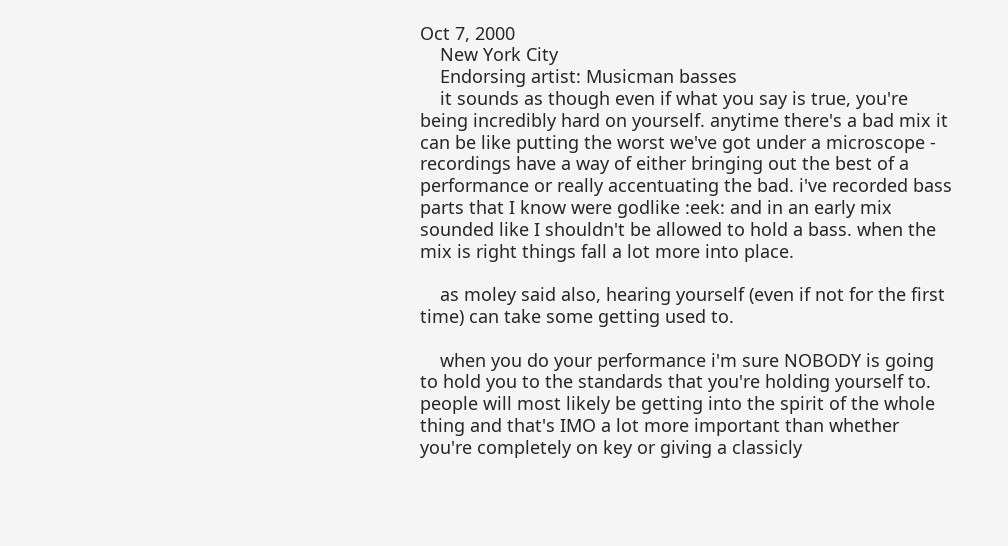Oct 7, 2000
    New York City
    Endorsing artist: Musicman basses
    it sounds as though even if what you say is true, you're being incredibly hard on yourself. anytime there's a bad mix it can be like putting the worst we've got under a microscope - recordings have a way of either bringing out the best of a performance or really accentuating the bad. i've recorded bass parts that I know were godlike :eek: and in an early mix sounded like I shouldn't be allowed to hold a bass. when the mix is right things fall a lot more into place.

    as moley said also, hearing yourself (even if not for the first time) can take some getting used to.

    when you do your performance i'm sure NOBODY is going to hold you to the standards that you're holding yourself to. people will most likely be getting into the spirit of the whole thing and that's IMO a lot more important than whether you're completely on key or giving a classicly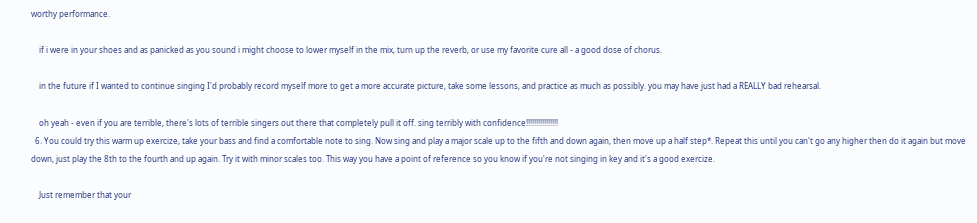worthy performance.

    if i were in your shoes and as panicked as you sound i might choose to lower myself in the mix, turn up the reverb, or use my favorite cure all - a good dose of chorus.

    in the future if I wanted to continue singing I'd probably record myself more to get a more accurate picture, take some lessons, and practice as much as possibly. you may have just had a REALLY bad rehearsal.

    oh yeah - even if you are terrible, there's lots of terrible singers out there that completely pull it off. sing terribly with confidence!!!!!!!!!!!!!!!!
  6. You could try this warm up exercize, take your bass and find a comfortable note to sing. Now sing and play a major scale up to the fifth and down again, then move up a half step*. Repeat this until you can't go any higher then do it again but move down, just play the 8th to the fourth and up again. Try it with minor scales too. This way you have a point of reference so you know if you're not singing in key and it's a good exercize.

    Just remember that your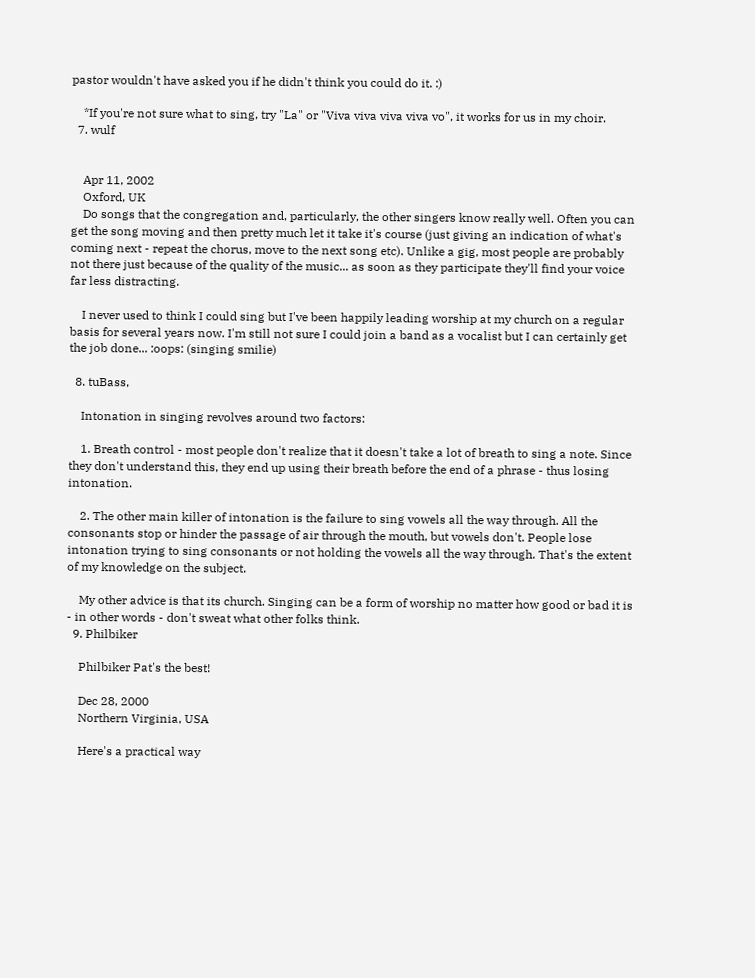pastor wouldn't have asked you if he didn't think you could do it. :)

    *If you're not sure what to sing, try "La" or "Viva viva viva viva vo", it works for us in my choir.
  7. wulf


    Apr 11, 2002
    Oxford, UK
    Do songs that the congregation and, particularly, the other singers know really well. Often you can get the song moving and then pretty much let it take it's course (just giving an indication of what's coming next - repeat the chorus, move to the next song etc). Unlike a gig, most people are probably not there just because of the quality of the music... as soon as they participate they'll find your voice far less distracting.

    I never used to think I could sing but I've been happily leading worship at my church on a regular basis for several years now. I'm still not sure I could join a band as a vocalist but I can certainly get the job done... :oops: (singing smilie)

  8. tuBass,

    Intonation in singing revolves around two factors:

    1. Breath control - most people don't realize that it doesn't take a lot of breath to sing a note. Since they don't understand this, they end up using their breath before the end of a phrase - thus losing intonation.

    2. The other main killer of intonation is the failure to sing vowels all the way through. All the consonants stop or hinder the passage of air through the mouth, but vowels don't. People lose intonation trying to sing consonants or not holding the vowels all the way through. That's the extent of my knowledge on the subject.

    My other advice is that its church. Singing can be a form of worship no matter how good or bad it is - in other words - don't sweat what other folks think.
  9. Philbiker

    Philbiker Pat's the best!

    Dec 28, 2000
    Northern Virginia, USA

    Here's a practical way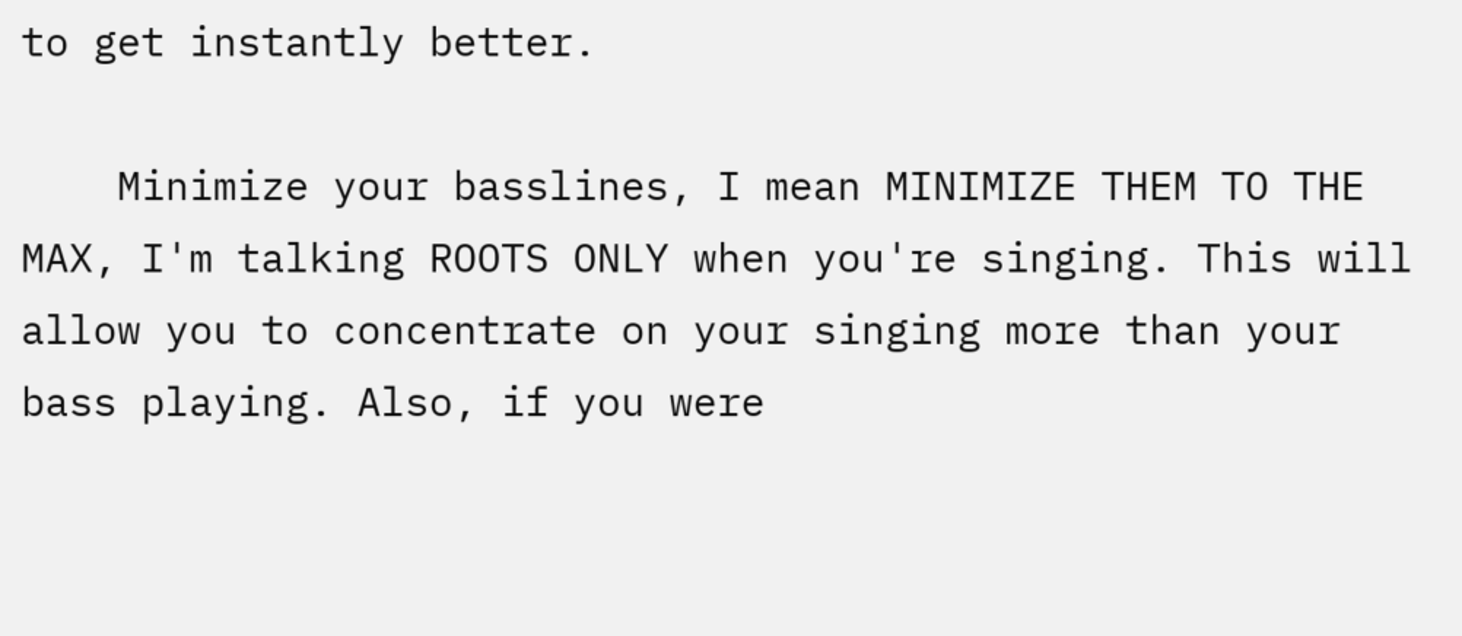to get instantly better.

    Minimize your basslines, I mean MINIMIZE THEM TO THE MAX, I'm talking ROOTS ONLY when you're singing. This will allow you to concentrate on your singing more than your bass playing. Also, if you were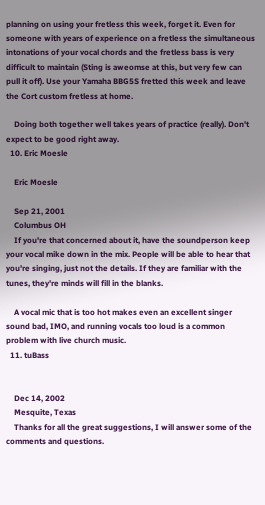planning on using your fretless this week, forget it. Even for someone with years of experience on a fretless the simultaneous intonations of your vocal chords and the fretless bass is very difficult to maintain (Sting is aweomse at this, but very few can pull it off). Use your Yamaha BBG5S fretted this week and leave the Cort custom fretless at home.

    Doing both together well takes years of practice (really). Don't expect to be good right away.
  10. Eric Moesle

    Eric Moesle

    Sep 21, 2001
    Columbus OH
    If you're that concerned about it, have the soundperson keep your vocal mike down in the mix. People will be able to hear that you're singing, just not the details. If they are familiar with the tunes, they're minds will fill in the blanks.

    A vocal mic that is too hot makes even an excellent singer sound bad, IMO, and running vocals too loud is a common problem with live church music.
  11. tuBass


    Dec 14, 2002
    Mesquite, Texas
    Thanks for all the great suggestions, I will answer some of the comments and questions.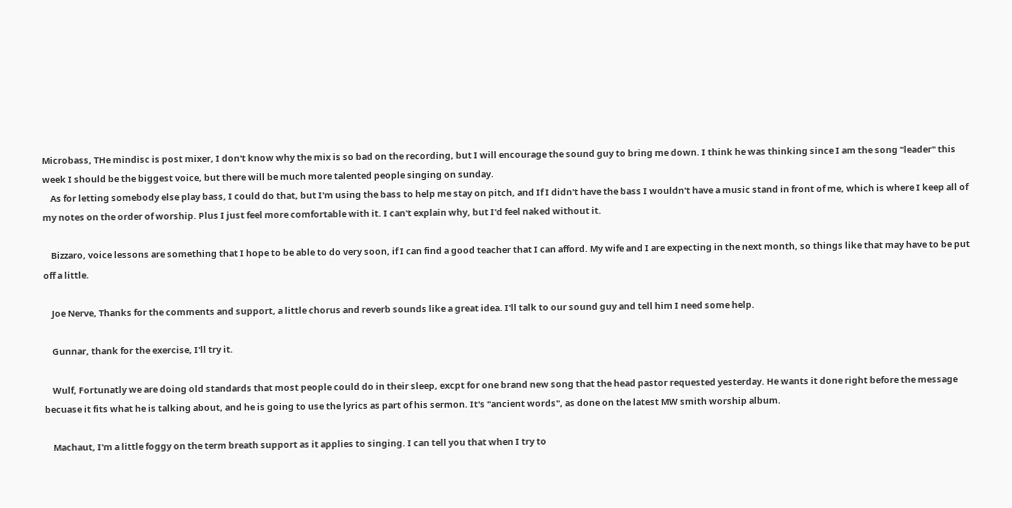Microbass, THe mindisc is post mixer, I don't know why the mix is so bad on the recording, but I will encourage the sound guy to bring me down. I think he was thinking since I am the song "leader" this week I should be the biggest voice, but there will be much more talented people singing on sunday.
    As for letting somebody else play bass, I could do that, but I'm using the bass to help me stay on pitch, and If I didn't have the bass I wouldn't have a music stand in front of me, which is where I keep all of my notes on the order of worship. Plus I just feel more comfortable with it. I can't explain why, but I'd feel naked without it.

    Bizzaro, voice lessons are something that I hope to be able to do very soon, if I can find a good teacher that I can afford. My wife and I are expecting in the next month, so things like that may have to be put off a little.

    Joe Nerve, Thanks for the comments and support, a little chorus and reverb sounds like a great idea. I'll talk to our sound guy and tell him I need some help.

    Gunnar, thank for the exercise, I'll try it.

    Wulf, Fortunatly we are doing old standards that most people could do in their sleep, excpt for one brand new song that the head pastor requested yesterday. He wants it done right before the message becuase it fits what he is talking about, and he is going to use the lyrics as part of his sermon. It's "ancient words", as done on the latest MW smith worship album.

    Machaut, I'm a little foggy on the term breath support as it applies to singing. I can tell you that when I try to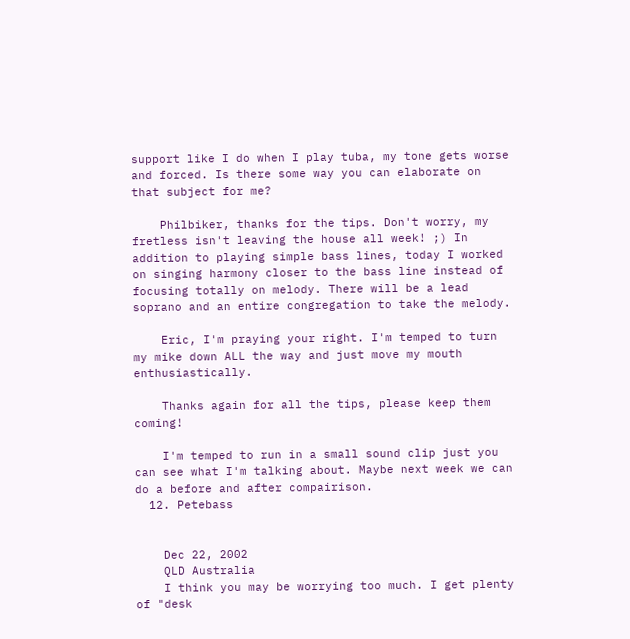support like I do when I play tuba, my tone gets worse and forced. Is there some way you can elaborate on that subject for me?

    Philbiker, thanks for the tips. Don't worry, my fretless isn't leaving the house all week! ;) In addition to playing simple bass lines, today I worked on singing harmony closer to the bass line instead of focusing totally on melody. There will be a lead soprano and an entire congregation to take the melody.

    Eric, I'm praying your right. I'm temped to turn my mike down ALL the way and just move my mouth enthusiastically.

    Thanks again for all the tips, please keep them coming!

    I'm temped to run in a small sound clip just you can see what I'm talking about. Maybe next week we can do a before and after compairison.
  12. Petebass


    Dec 22, 2002
    QLD Australia
    I think you may be worrying too much. I get plenty of "desk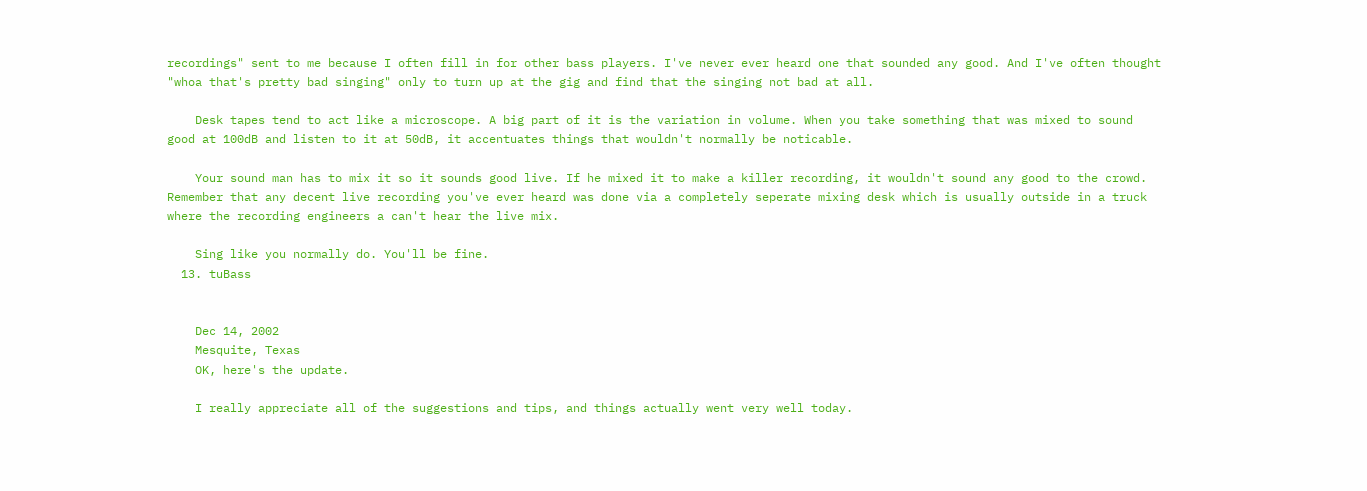recordings" sent to me because I often fill in for other bass players. I've never ever heard one that sounded any good. And I've often thought "whoa that's pretty bad singing" only to turn up at the gig and find that the singing not bad at all.

    Desk tapes tend to act like a microscope. A big part of it is the variation in volume. When you take something that was mixed to sound good at 100dB and listen to it at 50dB, it accentuates things that wouldn't normally be noticable.

    Your sound man has to mix it so it sounds good live. If he mixed it to make a killer recording, it wouldn't sound any good to the crowd. Remember that any decent live recording you've ever heard was done via a completely seperate mixing desk which is usually outside in a truck where the recording engineers a can't hear the live mix.

    Sing like you normally do. You'll be fine.
  13. tuBass


    Dec 14, 2002
    Mesquite, Texas
    OK, here's the update.

    I really appreciate all of the suggestions and tips, and things actually went very well today.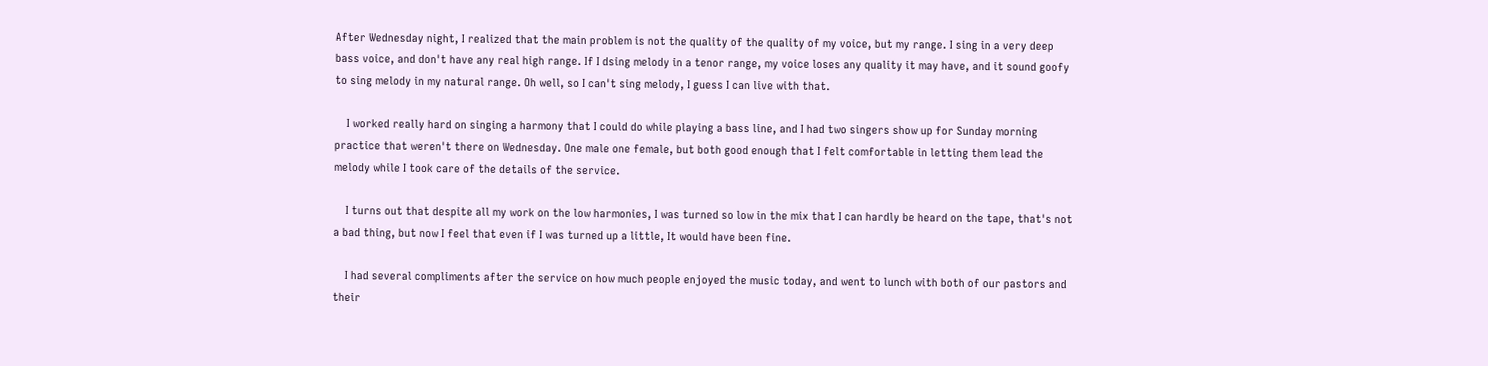After Wednesday night, I realized that the main problem is not the quality of the quality of my voice, but my range. I sing in a very deep bass voice, and don't have any real high range. If I dsing melody in a tenor range, my voice loses any quality it may have, and it sound goofy to sing melody in my natural range. Oh well, so I can't sing melody, I guess I can live with that.

    I worked really hard on singing a harmony that I could do while playing a bass line, and I had two singers show up for Sunday morning practice that weren't there on Wednesday. One male one female, but both good enough that I felt comfortable in letting them lead the melody while I took care of the details of the service.

    I turns out that despite all my work on the low harmonies, I was turned so low in the mix that I can hardly be heard on the tape, that's not a bad thing, but now I feel that even if I was turned up a little, It would have been fine.

    I had several compliments after the service on how much people enjoyed the music today, and went to lunch with both of our pastors and their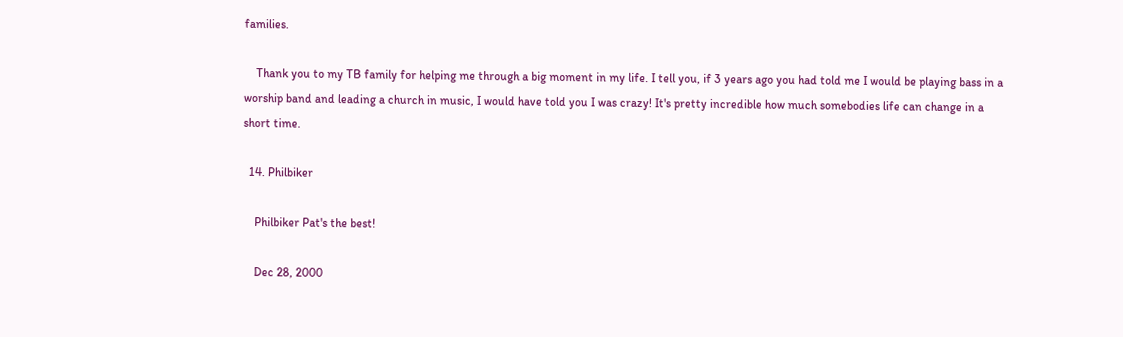families.

    Thank you to my TB family for helping me through a big moment in my life. I tell you, if 3 years ago you had told me I would be playing bass in a worship band and leading a church in music, I would have told you I was crazy! It's pretty incredible how much somebodies life can change in a short time.

  14. Philbiker

    Philbiker Pat's the best!

    Dec 28, 2000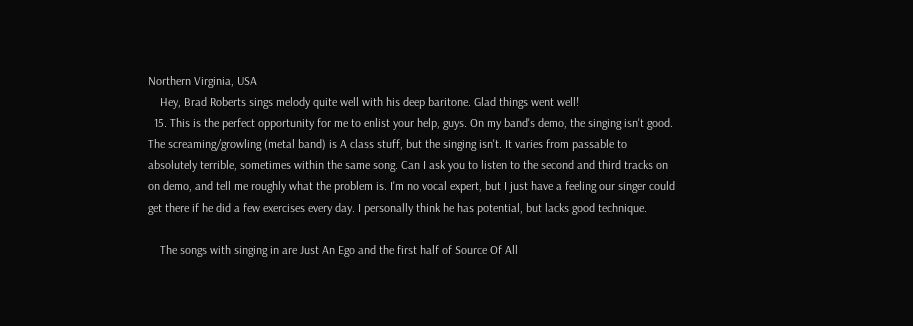Northern Virginia, USA
    Hey, Brad Roberts sings melody quite well with his deep baritone. Glad things went well!
  15. This is the perfect opportunity for me to enlist your help, guys. On my band's demo, the singing isn't good. The screaming/growling (metal band) is A class stuff, but the singing isn't. It varies from passable to absolutely terrible, sometimes within the same song. Can I ask you to listen to the second and third tracks on on demo, and tell me roughly what the problem is. I'm no vocal expert, but I just have a feeling our singer could get there if he did a few exercises every day. I personally think he has potential, but lacks good technique.

    The songs with singing in are Just An Ego and the first half of Source Of All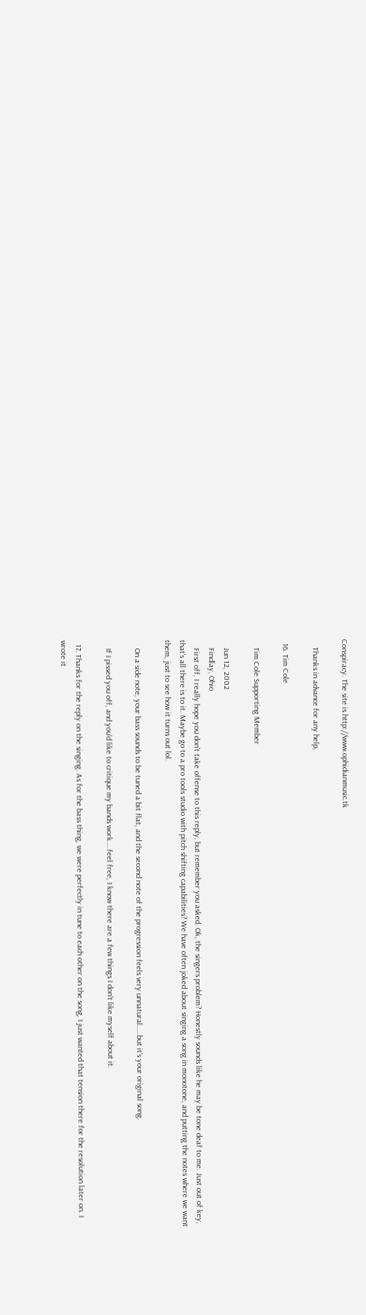Conspiracy. The site is http://www.ophidianmusic.tk

    Thanks in advance for any help,

  16. Tim Cole

    Tim Cole Supporting Member

    Jun 12, 2002
    Findlay, Ohio
    First off, I really hope you don't take offense to this reply, but remember you asked. Ok, the singers problem? Honestly sounds like he may be tone deaf to me. Just out of key, that's all there is to it. Maybe go to a pro tools studio with pitch shifting capabilities? We have often joked about singing a song in monotone, and putting the notes where we want them, just to see how it turns out lol.

    On a side note, your bass sounds to be tuned a bit flat, and the second note of the progression feels very unnatural.....but it's your original song.

    If I pissed you off, and you'd like to critique my bands work....feel free, I know there are a few things I don't like myself about it.

  17. Thanks for the reply on the singing. As for the bass thing, we were perfectly in tune to each other on the song, I just wanted that tension there for the resolution later on. I wrote it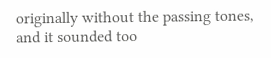originally without the passing tones, and it sounded too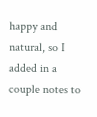happy and natural, so I added in a couple notes to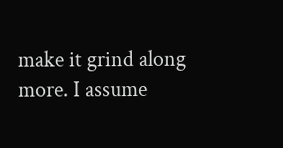make it grind along more. I assume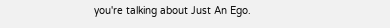you're talking about Just An Ego.